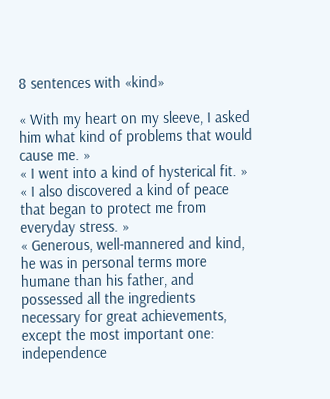8 sentences with «kind»

« With my heart on my sleeve, I asked him what kind of problems that would cause me. »
« I went into a kind of hysterical fit. »
« I also discovered a kind of peace that began to protect me from everyday stress. »
« Generous, well-mannered and kind, he was in personal terms more humane than his father, and possessed all the ingredients necessary for great achievements, except the most important one: independence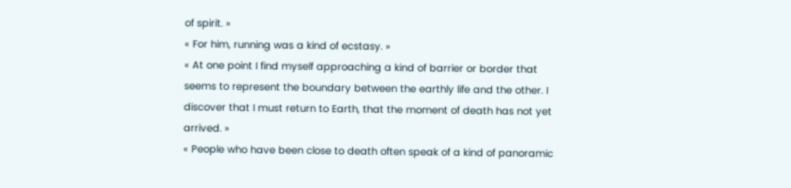of spirit. »
« For him, running was a kind of ecstasy. »
« At one point I find myself approaching a kind of barrier or border that seems to represent the boundary between the earthly life and the other. I discover that I must return to Earth, that the moment of death has not yet arrived. »
« People who have been close to death often speak of a kind of panoramic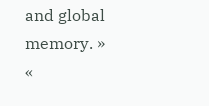and global memory. »
«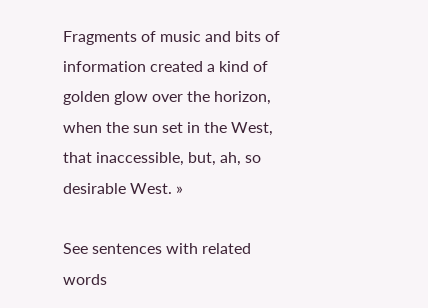Fragments of music and bits of information created a kind of golden glow over the horizon, when the sun set in the West, that inaccessible, but, ah, so desirable West. »

See sentences with related words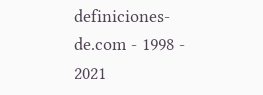definiciones-de.com - 1998 - 2021